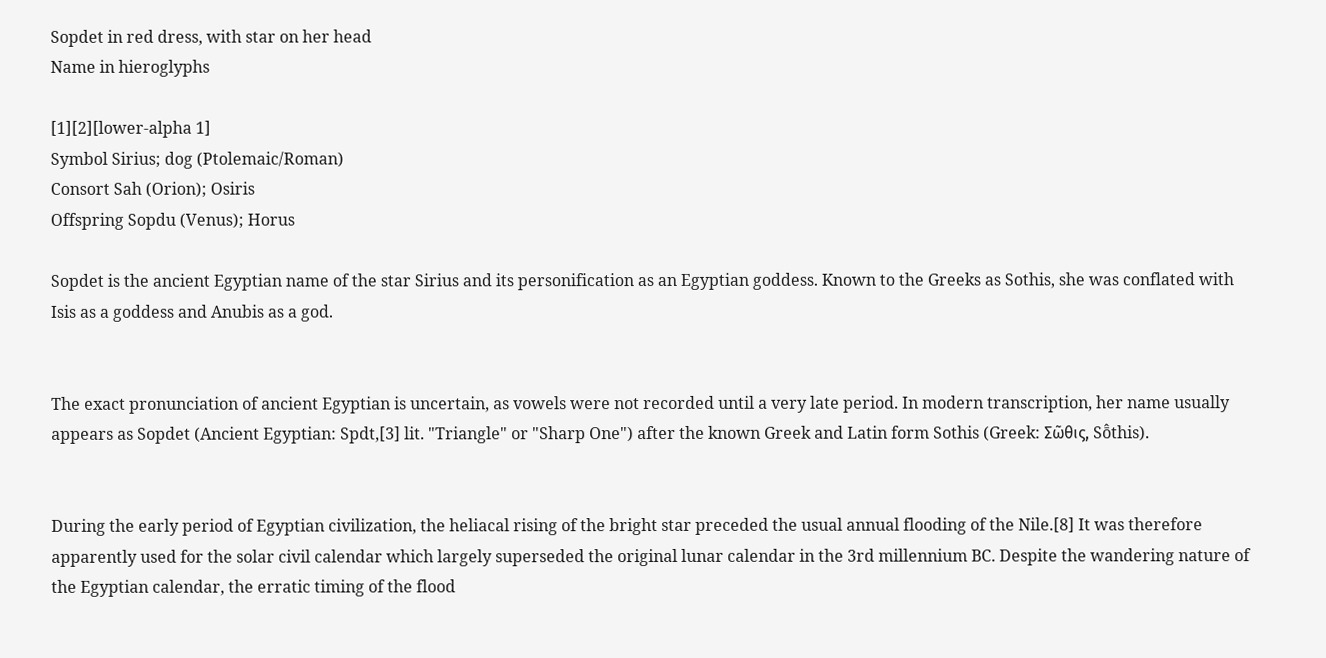Sopdet in red dress, with star on her head
Name in hieroglyphs

[1][2][lower-alpha 1]
Symbol Sirius; dog (Ptolemaic/Roman)
Consort Sah (Orion); Osiris
Offspring Sopdu (Venus); Horus

Sopdet is the ancient Egyptian name of the star Sirius and its personification as an Egyptian goddess. Known to the Greeks as Sothis, she was conflated with Isis as a goddess and Anubis as a god.


The exact pronunciation of ancient Egyptian is uncertain, as vowels were not recorded until a very late period. In modern transcription, her name usually appears as Sopdet (Ancient Egyptian: Spdt,[3] lit. "Triangle" or "Sharp One") after the known Greek and Latin form Sothis (Greek: Σῶθις, Sō̂this).


During the early period of Egyptian civilization, the heliacal rising of the bright star preceded the usual annual flooding of the Nile.[8] It was therefore apparently used for the solar civil calendar which largely superseded the original lunar calendar in the 3rd millennium BC. Despite the wandering nature of the Egyptian calendar, the erratic timing of the flood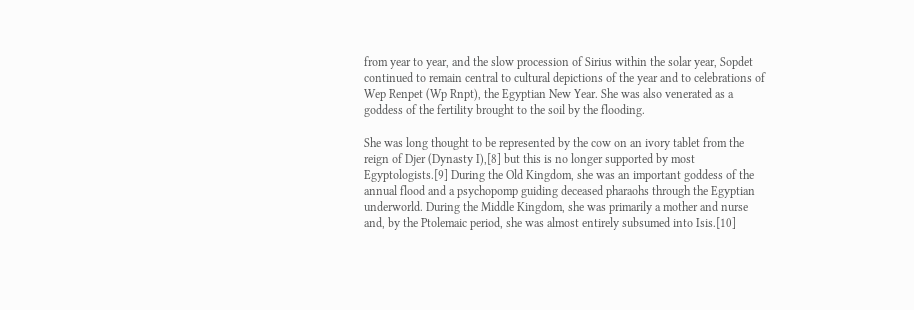from year to year, and the slow procession of Sirius within the solar year, Sopdet continued to remain central to cultural depictions of the year and to celebrations of Wep Renpet (Wp Rnpt), the Egyptian New Year. She was also venerated as a goddess of the fertility brought to the soil by the flooding.

She was long thought to be represented by the cow on an ivory tablet from the reign of Djer (Dynasty I),[8] but this is no longer supported by most Egyptologists.[9] During the Old Kingdom, she was an important goddess of the annual flood and a psychopomp guiding deceased pharaohs through the Egyptian underworld. During the Middle Kingdom, she was primarily a mother and nurse and, by the Ptolemaic period, she was almost entirely subsumed into Isis.[10]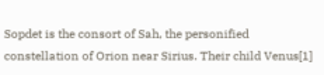Sopdet is the consort of Sah, the personified constellation of Orion near Sirius. Their child Venus[1]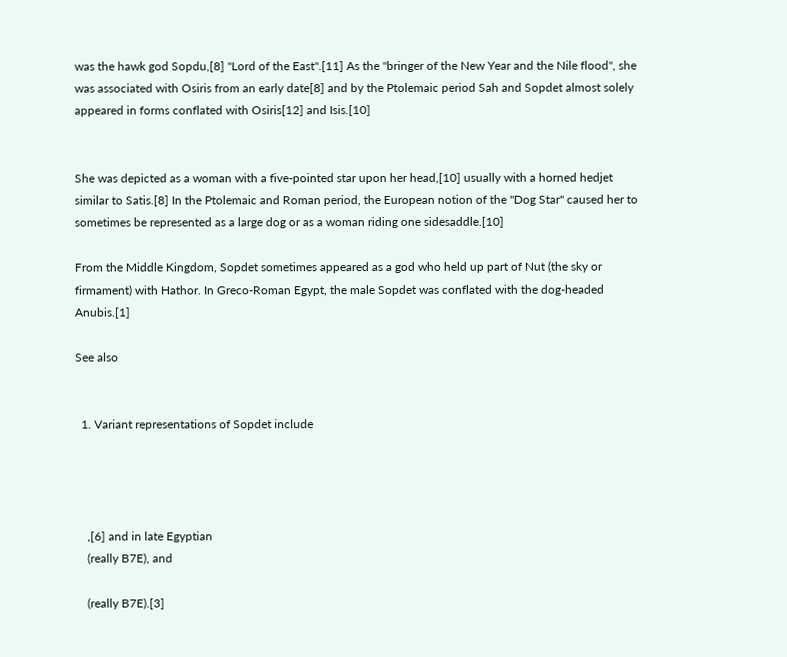was the hawk god Sopdu,[8] "Lord of the East".[11] As the "bringer of the New Year and the Nile flood", she was associated with Osiris from an early date[8] and by the Ptolemaic period Sah and Sopdet almost solely appeared in forms conflated with Osiris[12] and Isis.[10]


She was depicted as a woman with a five-pointed star upon her head,[10] usually with a horned hedjet similar to Satis.[8] In the Ptolemaic and Roman period, the European notion of the "Dog Star" caused her to sometimes be represented as a large dog or as a woman riding one sidesaddle.[10]

From the Middle Kingdom, Sopdet sometimes appeared as a god who held up part of Nut (the sky or firmament) with Hathor. In Greco-Roman Egypt, the male Sopdet was conflated with the dog-headed Anubis.[1]

See also


  1. Variant representations of Sopdet include




    ,[6] and in late Egyptian
    (really B7E), and

    (really B7E).[3]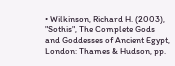• Wilkinson, Richard H. (2003), "Sothis", The Complete Gods and Goddesses of Ancient Egypt, London: Thames & Hudson, pp.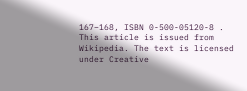167–168, ISBN 0-500-05120-8 .
This article is issued from Wikipedia. The text is licensed under Creative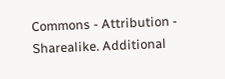Commons - Attribution - Sharealike. Additional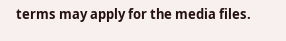terms may apply for the media files.